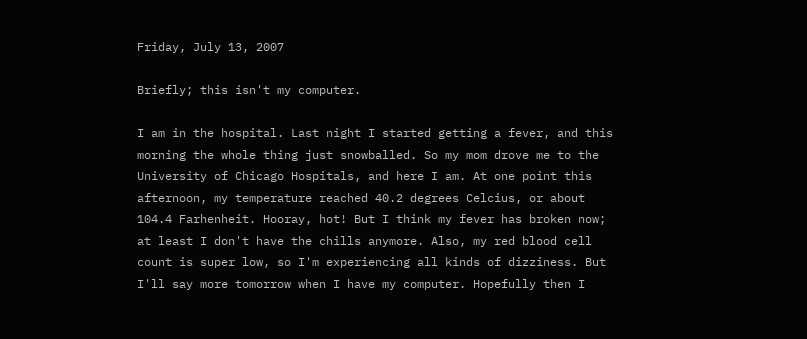Friday, July 13, 2007

Briefly; this isn't my computer.

I am in the hospital. Last night I started getting a fever, and this morning the whole thing just snowballed. So my mom drove me to the University of Chicago Hospitals, and here I am. At one point this afternoon, my temperature reached 40.2 degrees Celcius, or about 104.4 Farhenheit. Hooray, hot! But I think my fever has broken now; at least I don't have the chills anymore. Also, my red blood cell count is super low, so I'm experiencing all kinds of dizziness. But I'll say more tomorrow when I have my computer. Hopefully then I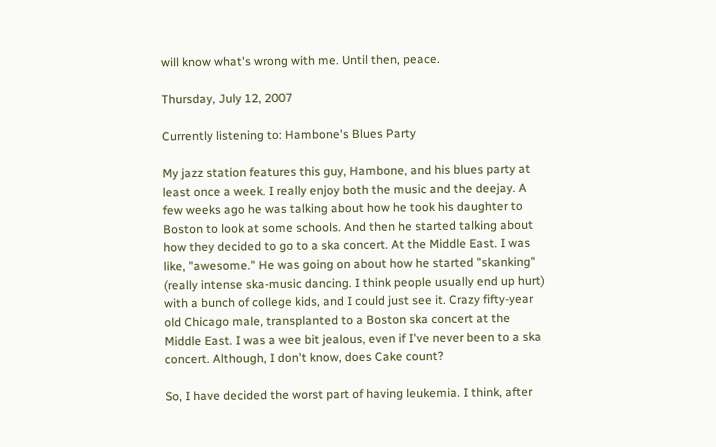will know what's wrong with me. Until then, peace.

Thursday, July 12, 2007

Currently listening to: Hambone's Blues Party

My jazz station features this guy, Hambone, and his blues party at least once a week. I really enjoy both the music and the deejay. A few weeks ago he was talking about how he took his daughter to Boston to look at some schools. And then he started talking about how they decided to go to a ska concert. At the Middle East. I was like, "awesome." He was going on about how he started "skanking" (really intense ska-music dancing. I think people usually end up hurt) with a bunch of college kids, and I could just see it. Crazy fifty-year old Chicago male, transplanted to a Boston ska concert at the Middle East. I was a wee bit jealous, even if I've never been to a ska concert. Although, I don't know, does Cake count?

So, I have decided the worst part of having leukemia. I think, after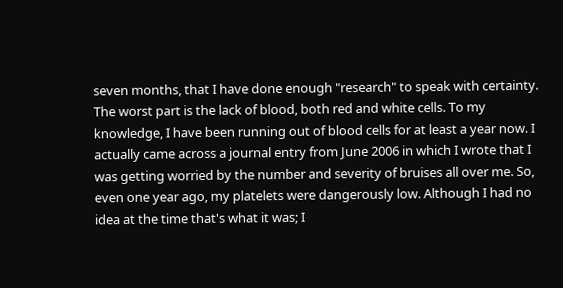seven months, that I have done enough "research" to speak with certainty. The worst part is the lack of blood, both red and white cells. To my knowledge, I have been running out of blood cells for at least a year now. I actually came across a journal entry from June 2006 in which I wrote that I was getting worried by the number and severity of bruises all over me. So, even one year ago, my platelets were dangerously low. Although I had no idea at the time that's what it was; I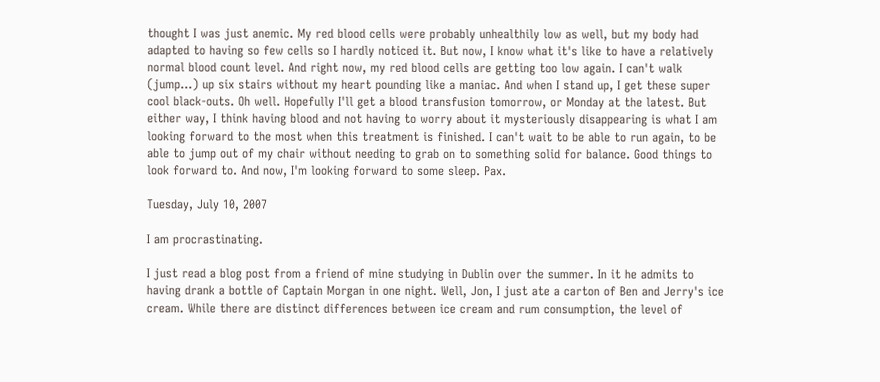thought I was just anemic. My red blood cells were probably unhealthily low as well, but my body had adapted to having so few cells so I hardly noticed it. But now, I know what it's like to have a relatively normal blood count level. And right now, my red blood cells are getting too low again. I can't walk (jump...) up six stairs without my heart pounding like a maniac. And when I stand up, I get these super cool black-outs. Oh well. Hopefully I'll get a blood transfusion tomorrow, or Monday at the latest. But either way, I think having blood and not having to worry about it mysteriously disappearing is what I am looking forward to the most when this treatment is finished. I can't wait to be able to run again, to be able to jump out of my chair without needing to grab on to something solid for balance. Good things to look forward to. And now, I'm looking forward to some sleep. Pax.

Tuesday, July 10, 2007

I am procrastinating.

I just read a blog post from a friend of mine studying in Dublin over the summer. In it he admits to having drank a bottle of Captain Morgan in one night. Well, Jon, I just ate a carton of Ben and Jerry's ice cream. While there are distinct differences between ice cream and rum consumption, the level of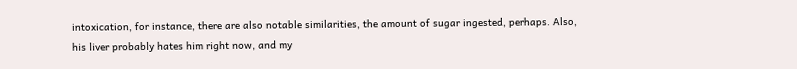intoxication, for instance, there are also notable similarities, the amount of sugar ingested, perhaps. Also, his liver probably hates him right now, and my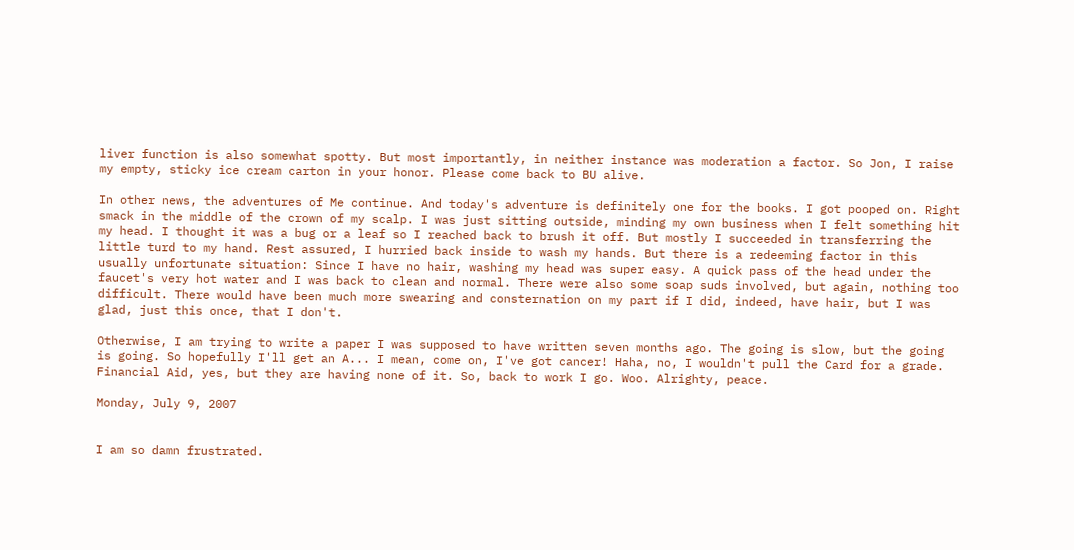liver function is also somewhat spotty. But most importantly, in neither instance was moderation a factor. So Jon, I raise my empty, sticky ice cream carton in your honor. Please come back to BU alive.

In other news, the adventures of Me continue. And today's adventure is definitely one for the books. I got pooped on. Right smack in the middle of the crown of my scalp. I was just sitting outside, minding my own business when I felt something hit my head. I thought it was a bug or a leaf so I reached back to brush it off. But mostly I succeeded in transferring the little turd to my hand. Rest assured, I hurried back inside to wash my hands. But there is a redeeming factor in this usually unfortunate situation: Since I have no hair, washing my head was super easy. A quick pass of the head under the faucet's very hot water and I was back to clean and normal. There were also some soap suds involved, but again, nothing too difficult. There would have been much more swearing and consternation on my part if I did, indeed, have hair, but I was glad, just this once, that I don't.

Otherwise, I am trying to write a paper I was supposed to have written seven months ago. The going is slow, but the going is going. So hopefully I'll get an A... I mean, come on, I've got cancer! Haha, no, I wouldn't pull the Card for a grade. Financial Aid, yes, but they are having none of it. So, back to work I go. Woo. Alrighty, peace.

Monday, July 9, 2007


I am so damn frustrated.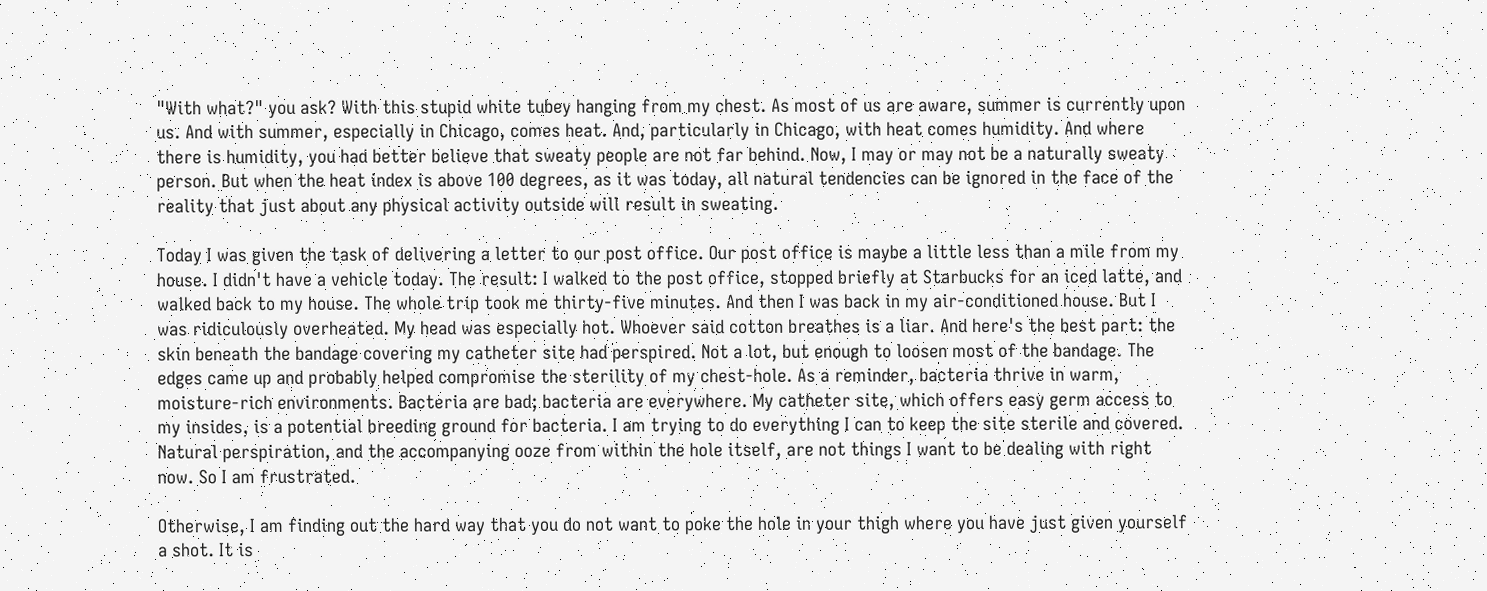"With what?" you ask? With this stupid white tubey hanging from my chest. As most of us are aware, summer is currently upon us. And with summer, especially in Chicago, comes heat. And, particularly in Chicago, with heat comes humidity. And where there is humidity, you had better believe that sweaty people are not far behind. Now, I may or may not be a naturally sweaty person. But when the heat index is above 100 degrees, as it was today, all natural tendencies can be ignored in the face of the reality that just about any physical activity outside will result in sweating.

Today I was given the task of delivering a letter to our post office. Our post office is maybe a little less than a mile from my house. I didn't have a vehicle today. The result: I walked to the post office, stopped briefly at Starbucks for an iced latte, and walked back to my house. The whole trip took me thirty-five minutes. And then I was back in my air-conditioned house. But I was ridiculously overheated. My head was especially hot. Whoever said cotton breathes is a liar. And here's the best part: the skin beneath the bandage covering my catheter site had perspired. Not a lot, but enough to loosen most of the bandage. The edges came up and probably helped compromise the sterility of my chest-hole. As a reminder, bacteria thrive in warm, moisture-rich environments. Bacteria are bad; bacteria are everywhere. My catheter site, which offers easy germ access to my insides, is a potential breeding ground for bacteria. I am trying to do everything I can to keep the site sterile and covered. Natural perspiration, and the accompanying ooze from within the hole itself, are not things I want to be dealing with right now. So I am frustrated.

Otherwise, I am finding out the hard way that you do not want to poke the hole in your thigh where you have just given yourself a shot. It is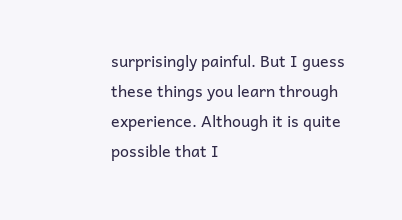surprisingly painful. But I guess these things you learn through experience. Although it is quite possible that I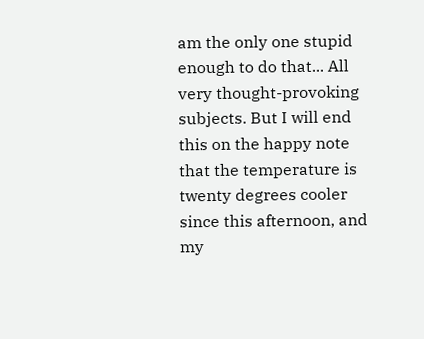am the only one stupid enough to do that... All very thought-provoking subjects. But I will end this on the happy note that the temperature is twenty degrees cooler since this afternoon, and my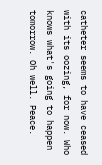catheter seems to have ceased with its oozing, for now. Who knows what's going to happen tomorrow. Oh well. Peace.